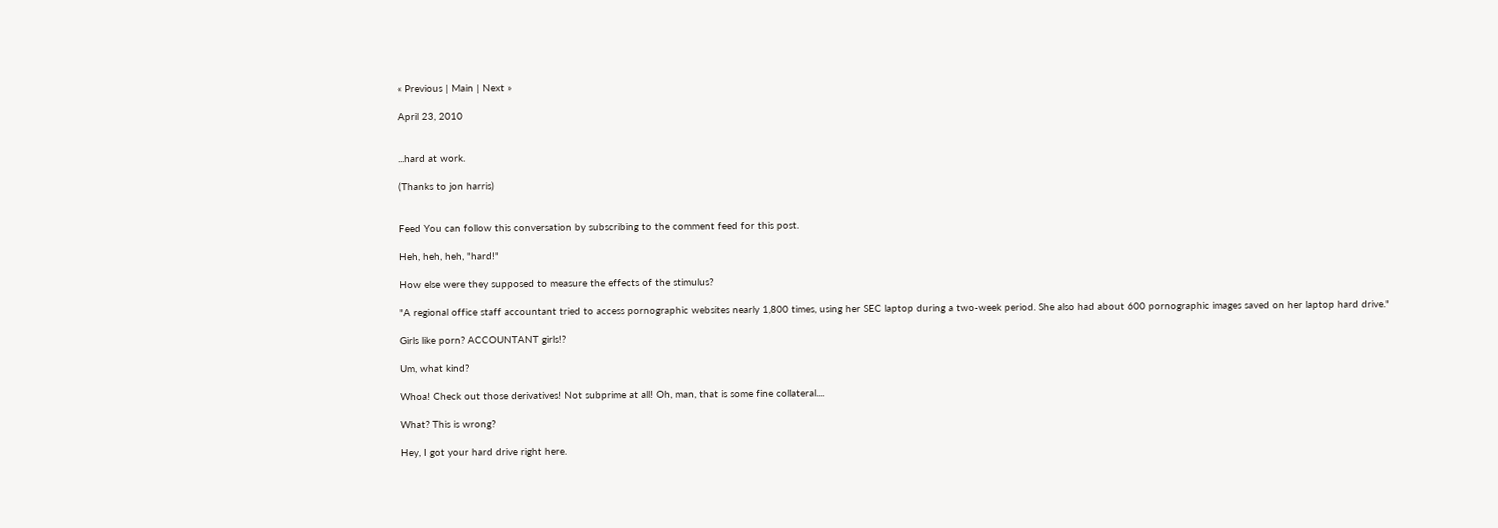« Previous | Main | Next »

April 23, 2010


...hard at work.

(Thanks to jon harris)


Feed You can follow this conversation by subscribing to the comment feed for this post.

Heh, heh, heh, "hard!"

How else were they supposed to measure the effects of the stimulus?

"A regional office staff accountant tried to access pornographic websites nearly 1,800 times, using her SEC laptop during a two-week period. She also had about 600 pornographic images saved on her laptop hard drive."

Girls like porn? ACCOUNTANT girls!?

Um, what kind?

Whoa! Check out those derivatives! Not subprime at all! Oh, man, that is some fine collateral....

What? This is wrong?

Hey, I got your hard drive right here.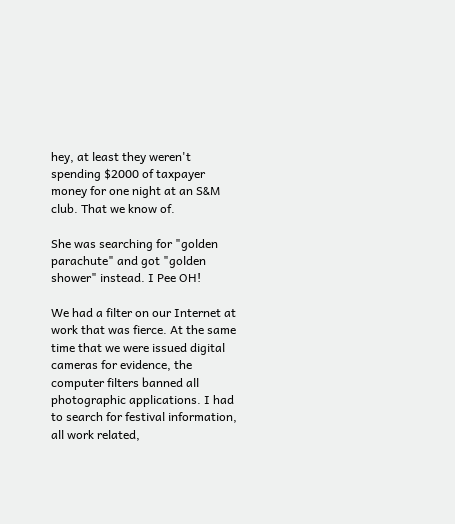hey, at least they weren't spending $2000 of taxpayer money for one night at an S&M club. That we know of.

She was searching for "golden parachute" and got "golden shower" instead. I Pee OH!

We had a filter on our Internet at work that was fierce. At the same time that we were issued digital cameras for evidence, the computer filters banned all photographic applications. I had to search for festival information, all work related,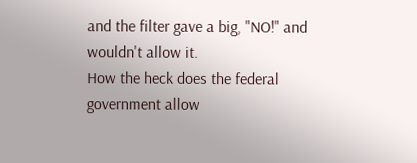and the filter gave a big, "NO!" and wouldn't allow it.
How the heck does the federal government allow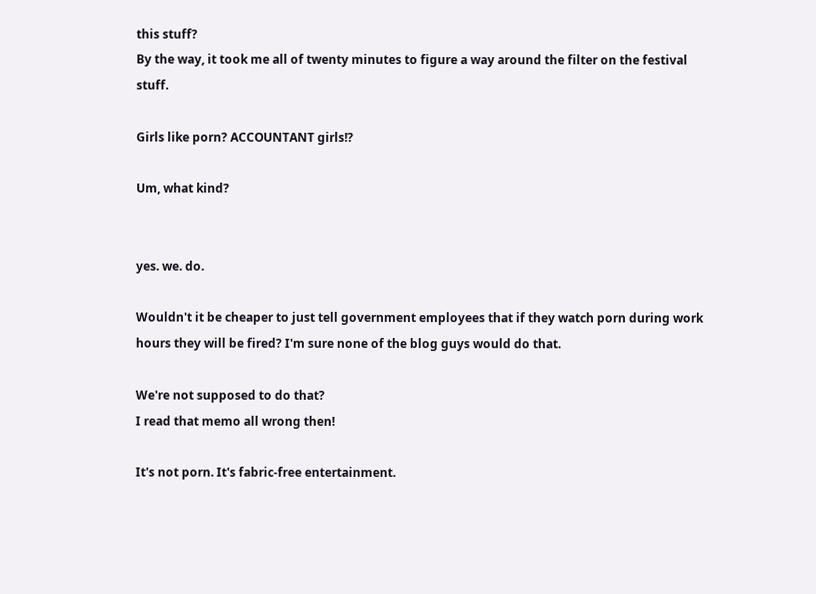this stuff?
By the way, it took me all of twenty minutes to figure a way around the filter on the festival stuff.

Girls like porn? ACCOUNTANT girls!?

Um, what kind?


yes. we. do.

Wouldn't it be cheaper to just tell government employees that if they watch porn during work hours they will be fired? I'm sure none of the blog guys would do that.

We're not supposed to do that?
I read that memo all wrong then!

It's not porn. It's fabric-free entertainment.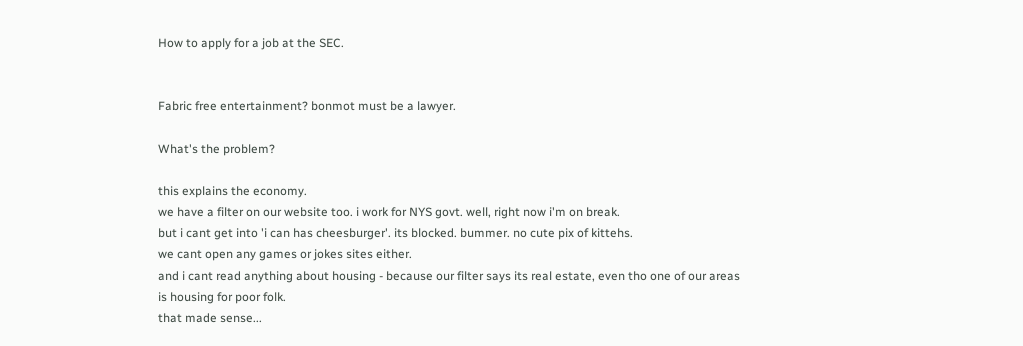How to apply for a job at the SEC.


Fabric free entertainment? bonmot must be a lawyer.

What's the problem?

this explains the economy.
we have a filter on our website too. i work for NYS govt. well, right now i'm on break.
but i cant get into 'i can has cheesburger'. its blocked. bummer. no cute pix of kittehs.
we cant open any games or jokes sites either.
and i cant read anything about housing - because our filter says its real estate, even tho one of our areas is housing for poor folk.
that made sense...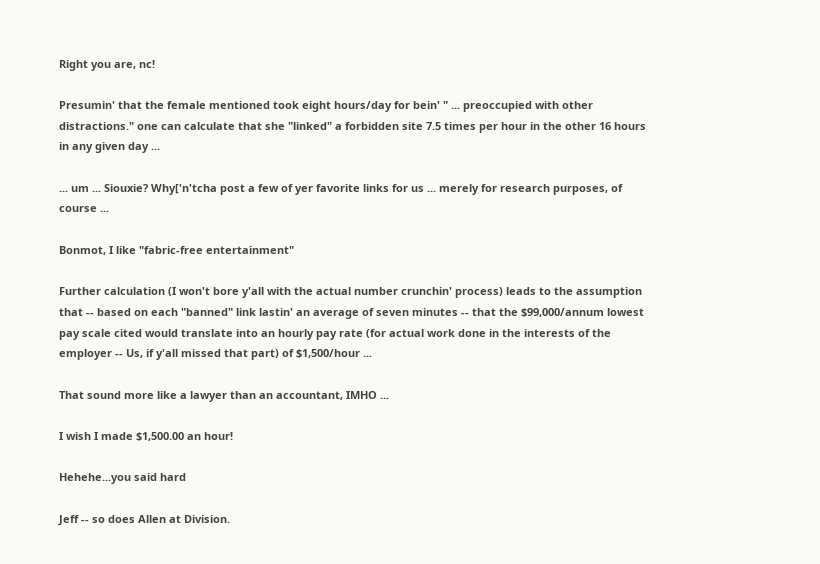Right you are, nc!

Presumin' that the female mentioned took eight hours/day for bein' " ... preoccupied with other distractions." one can calculate that she "linked" a forbidden site 7.5 times per hour in the other 16 hours in any given day ...

... um ... Siouxie? Why['n'tcha post a few of yer favorite links for us ... merely for research purposes, of course ...

Bonmot, I like "fabric-free entertainment"

Further calculation (I won't bore y'all with the actual number crunchin' process) leads to the assumption that -- based on each "banned" link lastin' an average of seven minutes -- that the $99,000/annum lowest pay scale cited would translate into an hourly pay rate (for actual work done in the interests of the employer -- Us, if y'all missed that part) of $1,500/hour ...

That sound more like a lawyer than an accountant, IMHO ...

I wish I made $1,500.00 an hour!

Hehehe...you said hard

Jeff -- so does Allen at Division.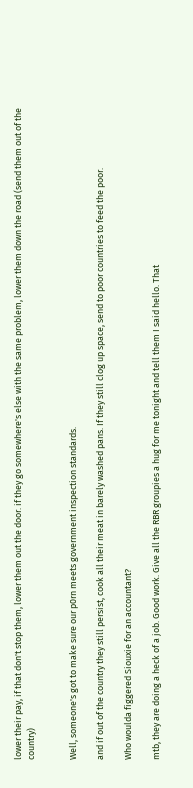lower their pay, if that don't stop them, lower them out the door. if they go somewhere's else with the same problem, lower them down the road (send them out of the country)


Well, someone's got to make sure our p0rn meets government inspection standards.

and if out of the country they still persist, cook all their meat in barely washed pans. If they still clog up space, send to poor countries to feed the poor.

Who woulda figgered Siouxie for an accountant?

mtb, they are doing a heck of a job. Good work. Give all the RBR groupies a hug for me tonight and tell them I said hello. That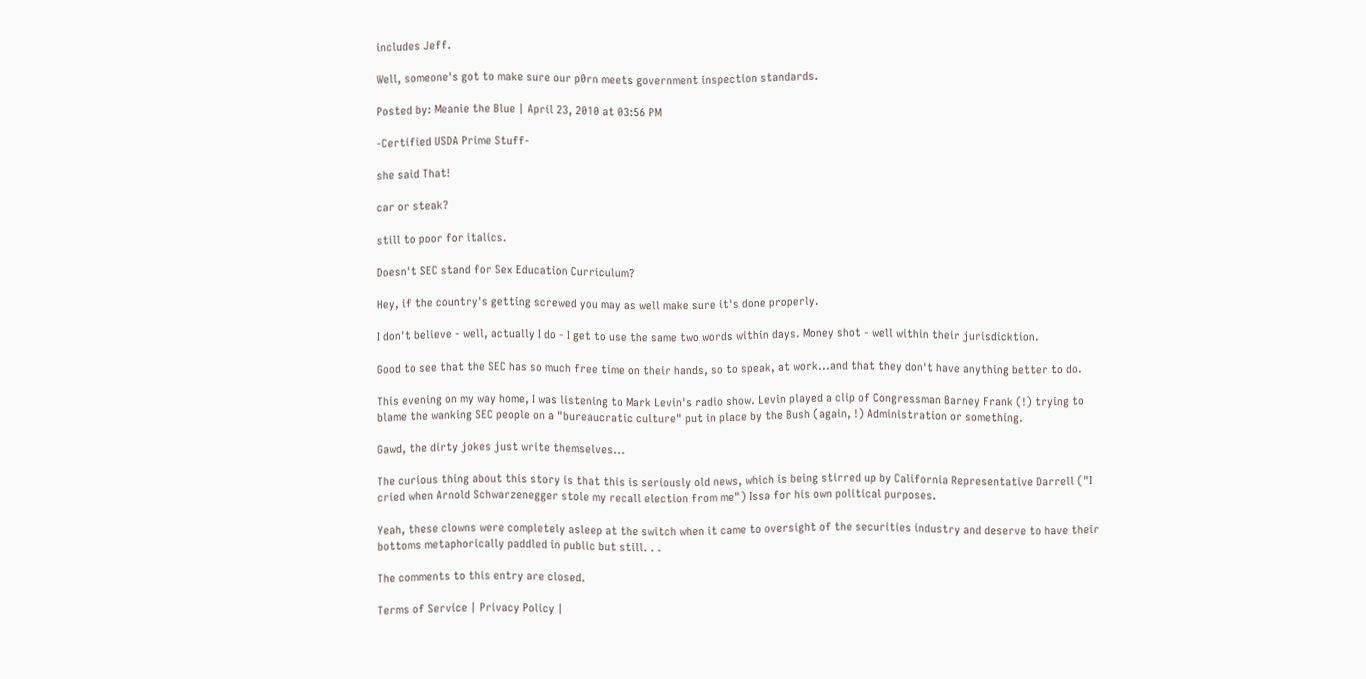includes Jeff.

Well, someone's got to make sure our p0rn meets government inspection standards.

Posted by: Meanie the Blue | April 23, 2010 at 03:56 PM

-Certified USDA Prime Stuff-

she said That!

car or steak?

still to poor for italics.

Doesn't SEC stand for Sex Education Curriculum?

Hey, if the country's getting screwed you may as well make sure it's done properly.

I don't believe - well, actually I do - I get to use the same two words within days. Money shot - well within their jurisdicktion.

Good to see that the SEC has so much free time on their hands, so to speak, at work...and that they don't have anything better to do.

This evening on my way home, I was listening to Mark Levin's radio show. Levin played a clip of Congressman Barney Frank (!) trying to blame the wanking SEC people on a "bureaucratic culture" put in place by the Bush (again, !) Administration or something.

Gawd, the dirty jokes just write themselves...

The curious thing about this story is that this is seriously old news, which is being stirred up by California Representative Darrell ("I cried when Arnold Schwarzenegger stole my recall election from me") Issa for his own political purposes.

Yeah, these clowns were completely asleep at the switch when it came to oversight of the securities industry and deserve to have their bottoms metaphorically paddled in public but still. . .

The comments to this entry are closed.

Terms of Service | Privacy Policy |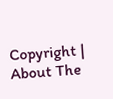Copyright | About The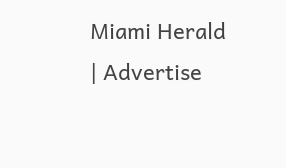Miami Herald | Advertise